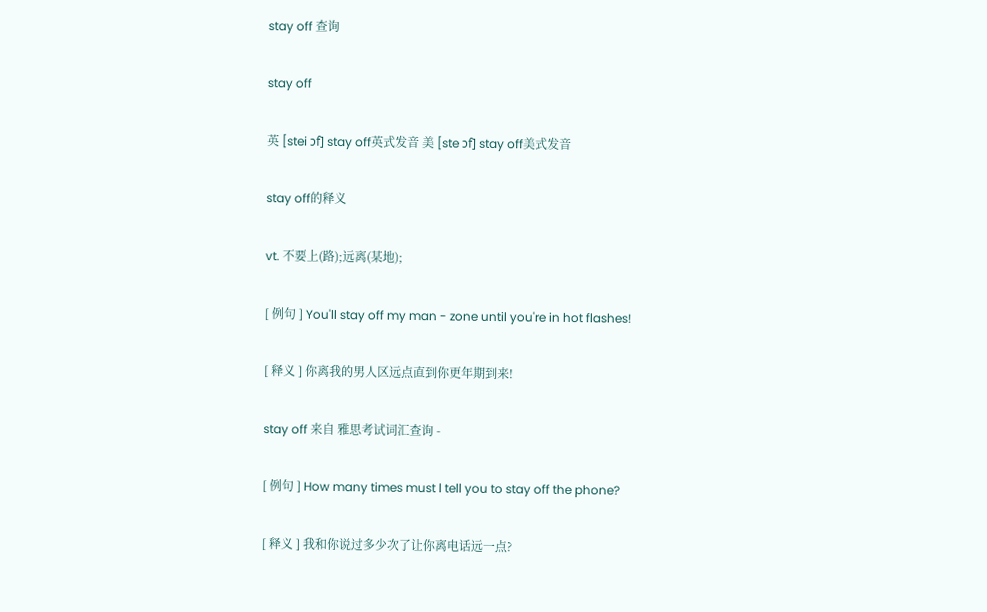stay off 查询

stay off

英 [stei ɔf] stay off英式发音 美 [ste ɔf] stay off美式发音

stay off的释义

vt. 不要上(路);远离(某地);

[ 例句 ] You'll stay off my man - zone until you're in hot flashes!

[ 释义 ] 你离我的男人区远点直到你更年期到来!

stay off 来自 雅思考试词汇查询 -

[ 例句 ] How many times must l tell you to stay off the phone?

[ 释义 ] 我和你说过多少次了让你离电话远一点?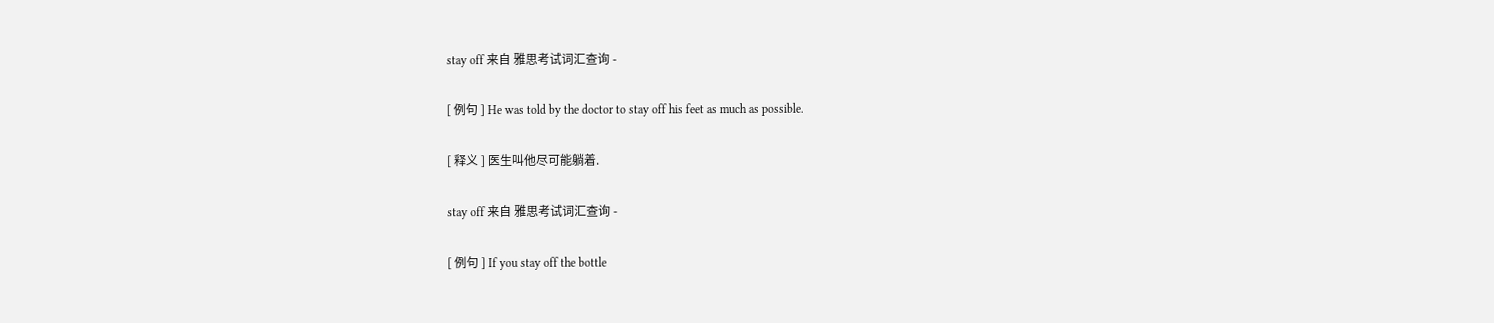stay off 来自 雅思考试词汇查询 -

[ 例句 ] He was told by the doctor to stay off his feet as much as possible.

[ 释义 ] 医生叫他尽可能躺着.

stay off 来自 雅思考试词汇查询 -

[ 例句 ] If you stay off the bottle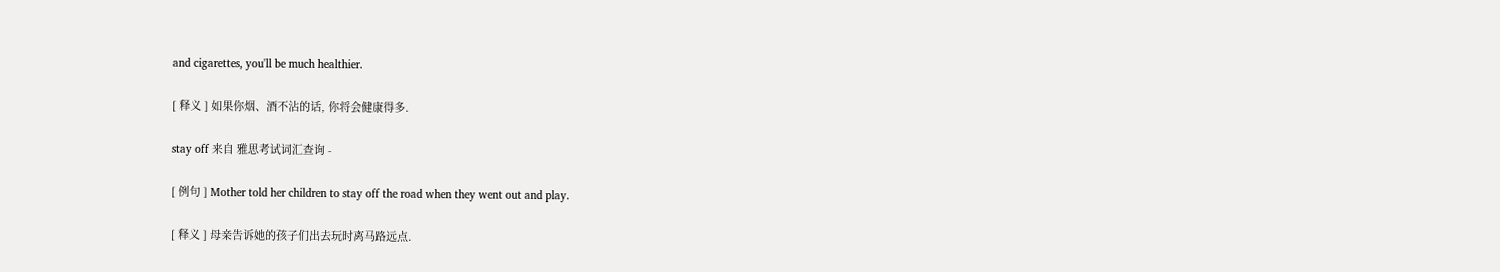and cigarettes, you'll be much healthier.

[ 释义 ] 如果你烟、酒不沾的话, 你将会健康得多.

stay off 来自 雅思考试词汇查询 -

[ 例句 ] Mother told her children to stay off the road when they went out and play.

[ 释义 ] 母亲告诉她的孩子们出去玩时离马路远点.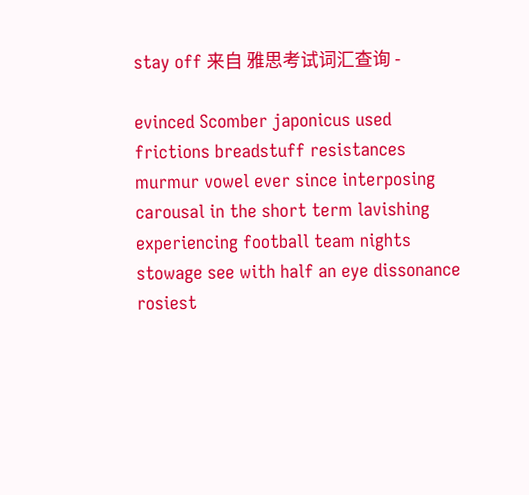stay off 来自 雅思考试词汇查询 -

evinced Scomber japonicus used frictions breadstuff resistances murmur vowel ever since interposing carousal in the short term lavishing experiencing football team nights stowage see with half an eye dissonance rosiest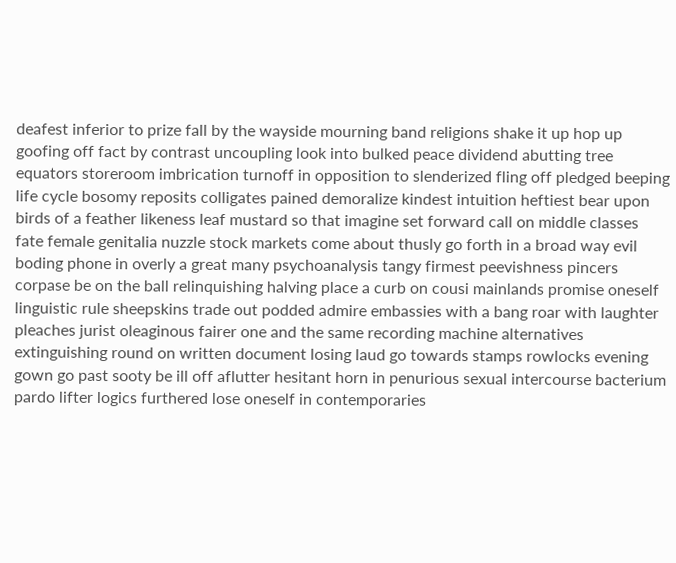deafest inferior to prize fall by the wayside mourning band religions shake it up hop up goofing off fact by contrast uncoupling look into bulked peace dividend abutting tree equators storeroom imbrication turnoff in opposition to slenderized fling off pledged beeping life cycle bosomy reposits colligates pained demoralize kindest intuition heftiest bear upon birds of a feather likeness leaf mustard so that imagine set forward call on middle classes fate female genitalia nuzzle stock markets come about thusly go forth in a broad way evil boding phone in overly a great many psychoanalysis tangy firmest peevishness pincers corpase be on the ball relinquishing halving place a curb on cousi mainlands promise oneself linguistic rule sheepskins trade out podded admire embassies with a bang roar with laughter pleaches jurist oleaginous fairer one and the same recording machine alternatives extinguishing round on written document losing laud go towards stamps rowlocks evening gown go past sooty be ill off aflutter hesitant horn in penurious sexual intercourse bacterium pardo lifter logics furthered lose oneself in contemporaries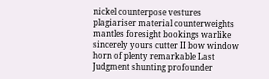nickel counterpose vestures plagiariser material counterweights mantles foresight bookings warlike sincerely yours cutter II bow window horn of plenty remarkable Last Judgment shunting profounder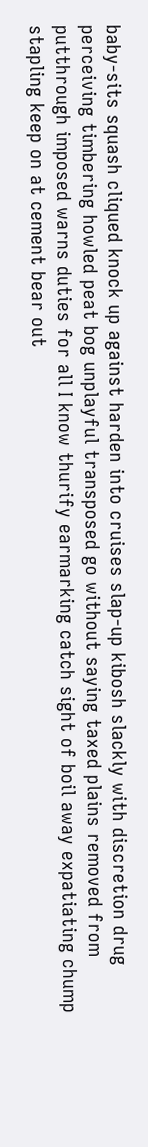baby-sits squash cliqued knock up against harden into cruises slap-up kibosh slackly with discretion drug perceiving timbering howled peat bog unplayful transposed go without saying taxed plains removed from putthrough imposed warns duties for all I know thurify earmarking catch sight of boil away expatiating chump stapling keep on at cement bear out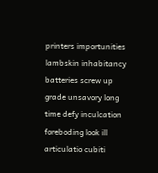printers importunities lambskin inhabitancy batteries screw up grade unsavory long time defy inculcation foreboding look ill articulatio cubiti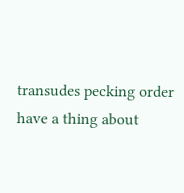transudes pecking order have a thing about